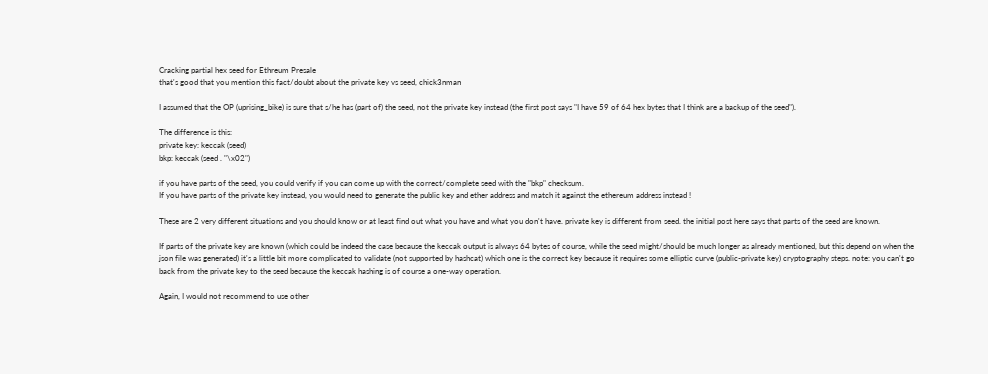Cracking partial hex seed for Ethreum Presale
that's good that you mention this fact/doubt about the private key vs seed, chick3nman

I assumed that the OP (uprising_bike) is sure that s/he has (part of) the seed, not the private key instead (the first post says "I have 59 of 64 hex bytes that I think are a backup of the seed").

The difference is this:
private key: keccak (seed)
bkp: keccak (seed . "\x02")

if you have parts of the seed, you could verify if you can come up with the correct/complete seed with the "bkp" checksum.
If you have parts of the private key instead, you would need to generate the public key and ether address and match it against the ethereum address instead !

These are 2 very different situations and you should know or at least find out what you have and what you don't have. private key is different from seed. the initial post here says that parts of the seed are known.

If parts of the private key are known (which could be indeed the case because the keccak output is always 64 bytes of course, while the seed might/should be much longer as already mentioned, but this depend on when the json file was generated) it's a little bit more complicated to validate (not supported by hashcat) which one is the correct key because it requires some elliptic curve (public-private key) cryptography steps. note: you can't go back from the private key to the seed because the keccak hashing is of course a one-way operation.

Again, I would not recommend to use other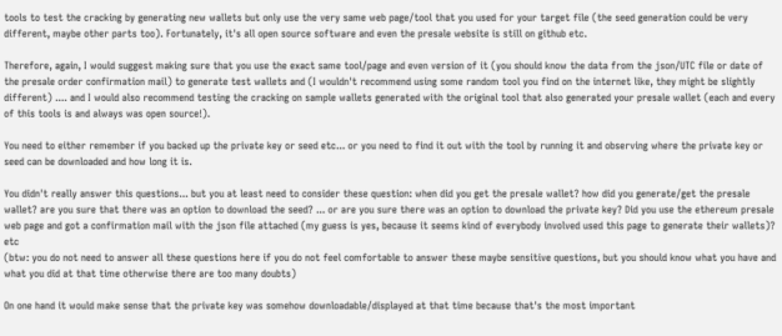tools to test the cracking by generating new wallets but only use the very same web page/tool that you used for your target file (the seed generation could be very different, maybe other parts too). Fortunately, it's all open source software and even the presale website is still on github etc.

Therefore, again, I would suggest making sure that you use the exact same tool/page and even version of it (you should know the data from the json/UTC file or date of the presale order confirmation mail) to generate test wallets and (I wouldn't recommend using some random tool you find on the internet like, they might be slightly different) .... and I would also recommend testing the cracking on sample wallets generated with the original tool that also generated your presale wallet (each and every of this tools is and always was open source!).

You need to either remember if you backed up the private key or seed etc... or you need to find it out with the tool by running it and observing where the private key or seed can be downloaded and how long it is.

You didn't really answer this questions... but you at least need to consider these question: when did you get the presale wallet? how did you generate/get the presale wallet? are you sure that there was an option to download the seed? ... or are you sure there was an option to download the private key? Did you use the ethereum presale web page and got a confirmation mail with the json file attached (my guess is yes, because it seems kind of everybody involved used this page to generate their wallets)? etc
(btw: you do not need to answer all these questions here if you do not feel comfortable to answer these maybe sensitive questions, but you should know what you have and what you did at that time otherwise there are too many doubts)

On one hand it would make sense that the private key was somehow downloadable/displayed at that time because that's the most important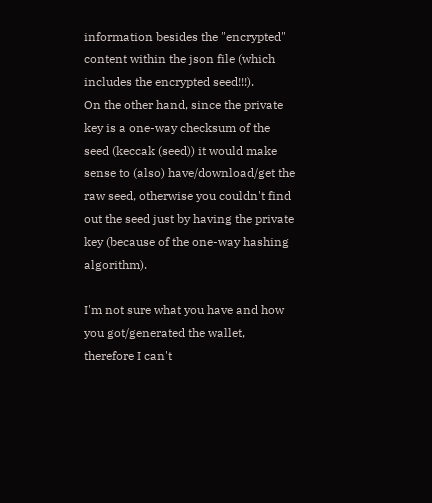information besides the "encrypted" content within the json file (which includes the encrypted seed!!!).
On the other hand, since the private key is a one-way checksum of the seed (keccak (seed)) it would make sense to (also) have/download/get the raw seed, otherwise you couldn't find out the seed just by having the private key (because of the one-way hashing algorithm).

I'm not sure what you have and how you got/generated the wallet, therefore I can't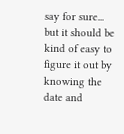say for sure... but it should be kind of easy to figure it out by knowing the date and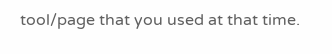tool/page that you used at that time.